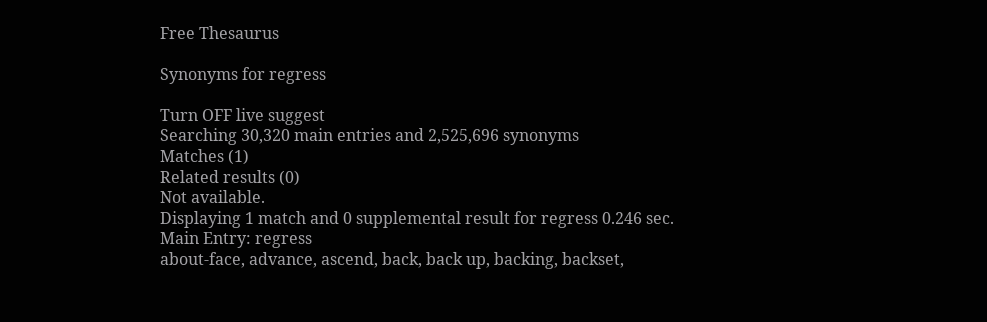Free Thesaurus

Synonyms for regress

Turn OFF live suggest
Searching 30,320 main entries and 2,525,696 synonyms
Matches (1)
Related results (0)
Not available.
Displaying 1 match and 0 supplemental result for regress 0.246 sec.
Main Entry: regress
about-face, advance, ascend, back, back up, backing, backset,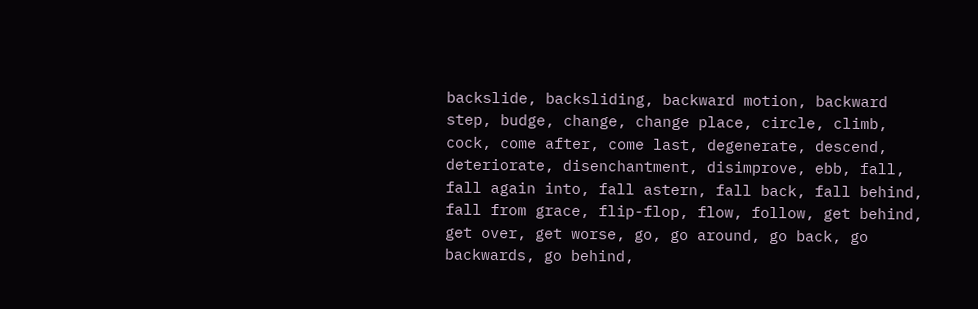backslide, backsliding, backward motion, backward step, budge, change, change place, circle, climb, cock, come after, come last, degenerate, descend, deteriorate, disenchantment, disimprove, ebb, fall, fall again into, fall astern, fall back, fall behind, fall from grace, flip-flop, flow, follow, get behind, get over, get worse, go, go around, go back, go backwards, go behind,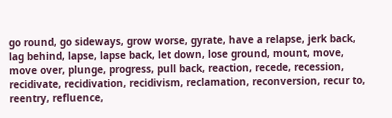go round, go sideways, grow worse, gyrate, have a relapse, jerk back, lag behind, lapse, lapse back, let down, lose ground, mount, move, move over, plunge, progress, pull back, reaction, recede, recession, recidivate, recidivation, recidivism, reclamation, reconversion, recur to, reentry, refluence,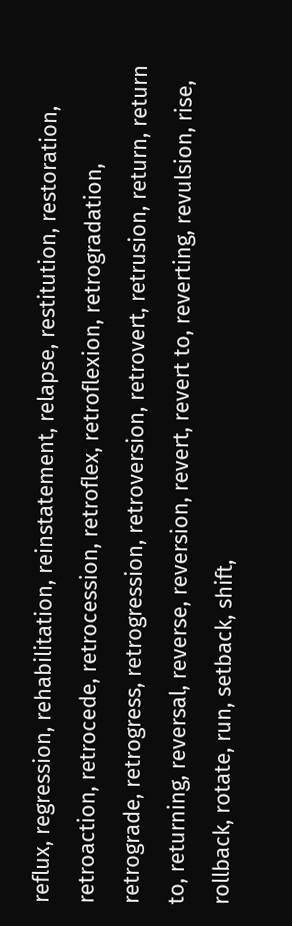reflux, regression, rehabilitation, reinstatement, relapse, restitution, restoration, retroaction, retrocede, retrocession, retroflex, retroflexion, retrogradation, retrograde, retrogress, retrogression, retroversion, retrovert, retrusion, return, return to, returning, reversal, reverse, reversion, revert, revert to, reverting, revulsion, rise, rollback, rotate, run, setback, shift,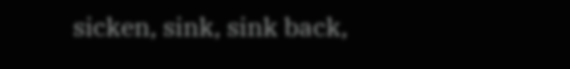sicken, sink, sink back,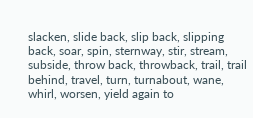slacken, slide back, slip back, slipping back, soar, spin, sternway, stir, stream, subside, throw back, throwback, trail, trail behind, travel, turn, turnabout, wane, whirl, worsen, yield again to